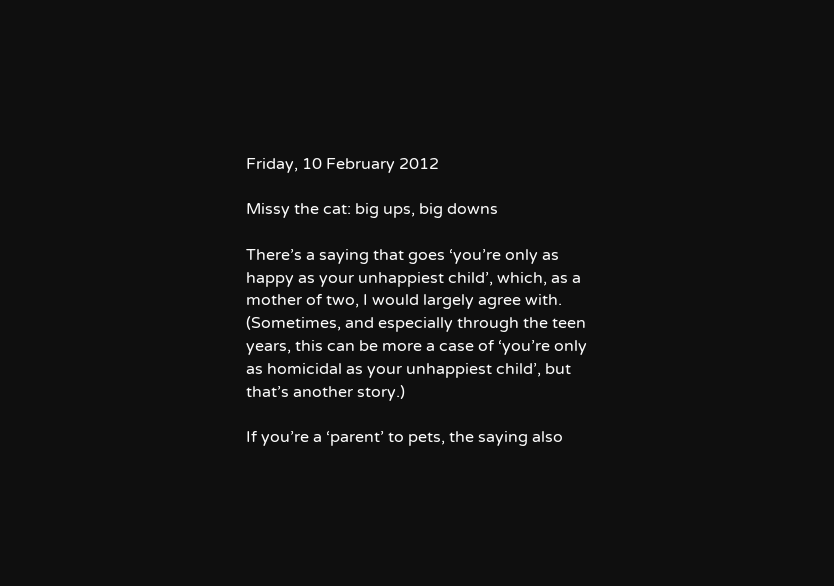Friday, 10 February 2012

Missy the cat: big ups, big downs

There’s a saying that goes ‘you’re only as happy as your unhappiest child’, which, as a mother of two, I would largely agree with. (Sometimes, and especially through the teen years, this can be more a case of ‘you’re only as homicidal as your unhappiest child’, but that’s another story.)

If you’re a ‘parent’ to pets, the saying also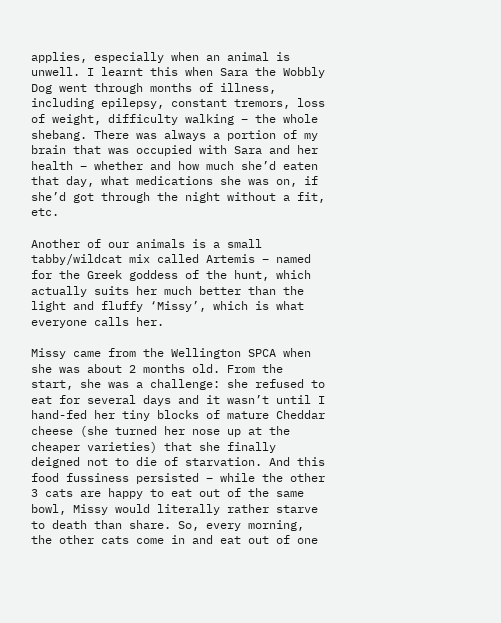applies, especially when an animal is unwell. I learnt this when Sara the Wobbly Dog went through months of illness, including epilepsy, constant tremors, loss of weight, difficulty walking – the whole shebang. There was always a portion of my brain that was occupied with Sara and her health – whether and how much she’d eaten that day, what medications she was on, if she’d got through the night without a fit, etc.

Another of our animals is a small tabby/wildcat mix called Artemis – named for the Greek goddess of the hunt, which actually suits her much better than the light and fluffy ‘Missy’, which is what everyone calls her.

Missy came from the Wellington SPCA when she was about 2 months old. From the start, she was a challenge: she refused to eat for several days and it wasn’t until I hand-fed her tiny blocks of mature Cheddar cheese (she turned her nose up at the cheaper varieties) that she finally deigned not to die of starvation. And this food fussiness persisted – while the other 3 cats are happy to eat out of the same bowl, Missy would literally rather starve to death than share. So, every morning, the other cats come in and eat out of one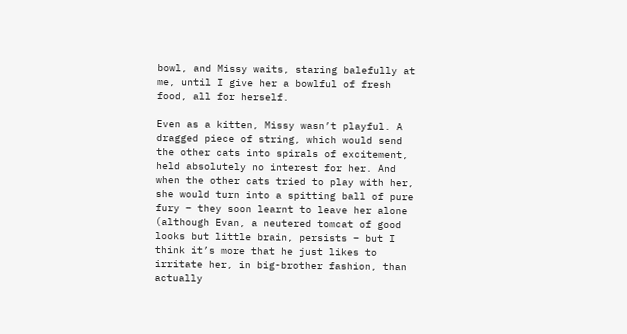bowl, and Missy waits, staring balefully at me, until I give her a bowlful of fresh food, all for herself.

Even as a kitten, Missy wasn’t playful. A dragged piece of string, which would send the other cats into spirals of excitement, held absolutely no interest for her. And when the other cats tried to play with her, she would turn into a spitting ball of pure fury – they soon learnt to leave her alone (although Evan, a neutered tomcat of good looks but little brain, persists – but I think it’s more that he just likes to irritate her, in big-brother fashion, than actually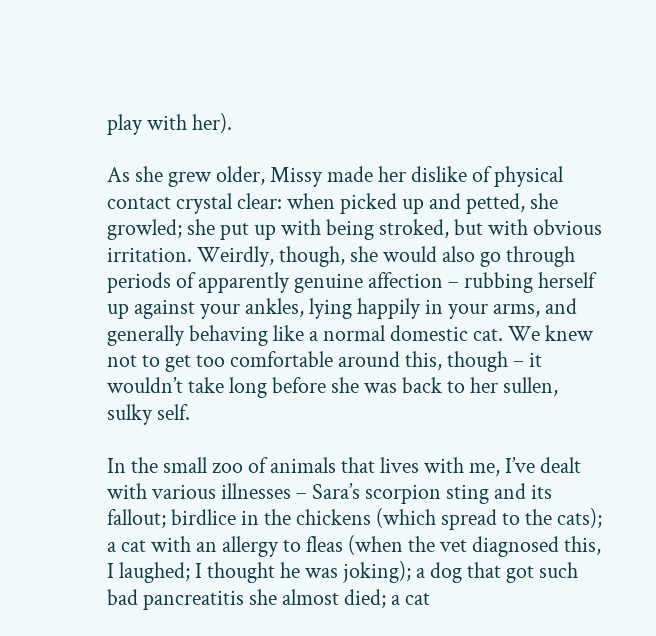play with her).

As she grew older, Missy made her dislike of physical contact crystal clear: when picked up and petted, she growled; she put up with being stroked, but with obvious irritation. Weirdly, though, she would also go through periods of apparently genuine affection – rubbing herself up against your ankles, lying happily in your arms, and generally behaving like a normal domestic cat. We knew not to get too comfortable around this, though – it wouldn’t take long before she was back to her sullen, sulky self.

In the small zoo of animals that lives with me, I’ve dealt with various illnesses – Sara’s scorpion sting and its fallout; birdlice in the chickens (which spread to the cats); a cat with an allergy to fleas (when the vet diagnosed this, I laughed; I thought he was joking); a dog that got such bad pancreatitis she almost died; a cat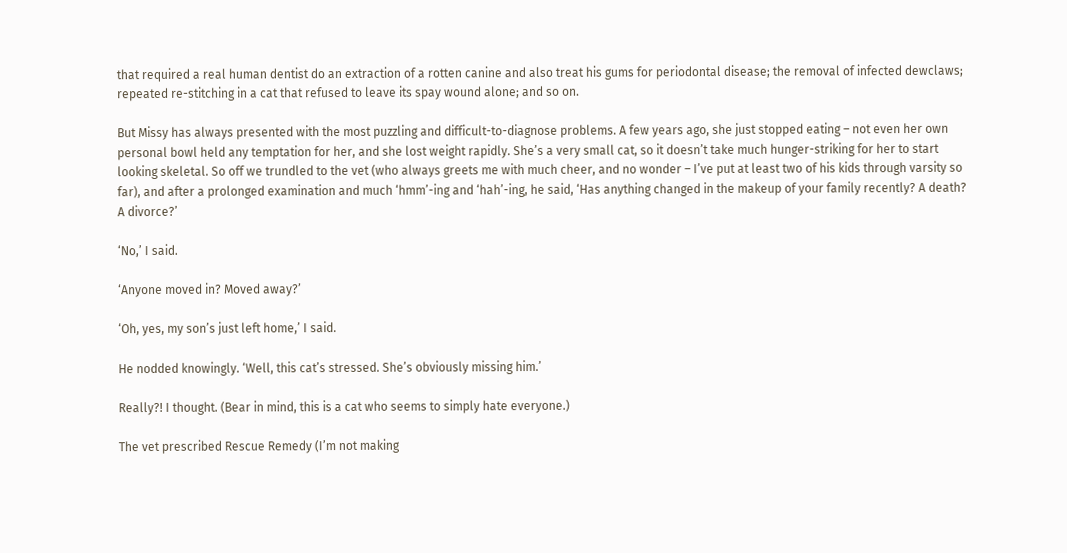that required a real human dentist do an extraction of a rotten canine and also treat his gums for periodontal disease; the removal of infected dewclaws; repeated re-stitching in a cat that refused to leave its spay wound alone; and so on.

But Missy has always presented with the most puzzling and difficult-to-diagnose problems. A few years ago, she just stopped eating – not even her own personal bowl held any temptation for her, and she lost weight rapidly. She’s a very small cat, so it doesn’t take much hunger-striking for her to start looking skeletal. So off we trundled to the vet (who always greets me with much cheer, and no wonder – I’ve put at least two of his kids through varsity so far), and after a prolonged examination and much ‘hmm’-ing and ‘hah’-ing, he said, ‘Has anything changed in the makeup of your family recently? A death? A divorce?’

‘No,’ I said.

‘Anyone moved in? Moved away?’

‘Oh, yes, my son’s just left home,’ I said.

He nodded knowingly. ‘Well, this cat’s stressed. She’s obviously missing him.’

Really?! I thought. (Bear in mind, this is a cat who seems to simply hate everyone.)

The vet prescribed Rescue Remedy (I’m not making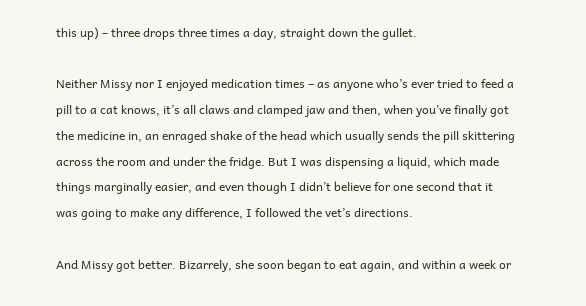this up) – three drops three times a day, straight down the gullet.

Neither Missy nor I enjoyed medication times – as anyone who’s ever tried to feed a pill to a cat knows, it’s all claws and clamped jaw and then, when you’ve finally got the medicine in, an enraged shake of the head which usually sends the pill skittering across the room and under the fridge. But I was dispensing a liquid, which made things marginally easier, and even though I didn’t believe for one second that it was going to make any difference, I followed the vet’s directions.

And Missy got better. Bizarrely, she soon began to eat again, and within a week or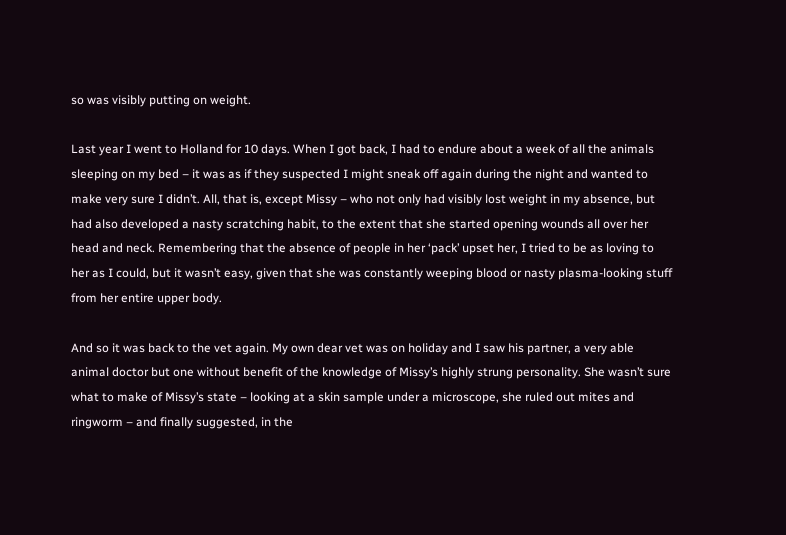so was visibly putting on weight.

Last year I went to Holland for 10 days. When I got back, I had to endure about a week of all the animals sleeping on my bed – it was as if they suspected I might sneak off again during the night and wanted to make very sure I didn’t. All, that is, except Missy – who not only had visibly lost weight in my absence, but had also developed a nasty scratching habit, to the extent that she started opening wounds all over her head and neck. Remembering that the absence of people in her ‘pack’ upset her, I tried to be as loving to her as I could, but it wasn’t easy, given that she was constantly weeping blood or nasty plasma-looking stuff from her entire upper body.

And so it was back to the vet again. My own dear vet was on holiday and I saw his partner, a very able animal doctor but one without benefit of the knowledge of Missy’s highly strung personality. She wasn’t sure what to make of Missy’s state – looking at a skin sample under a microscope, she ruled out mites and ringworm – and finally suggested, in the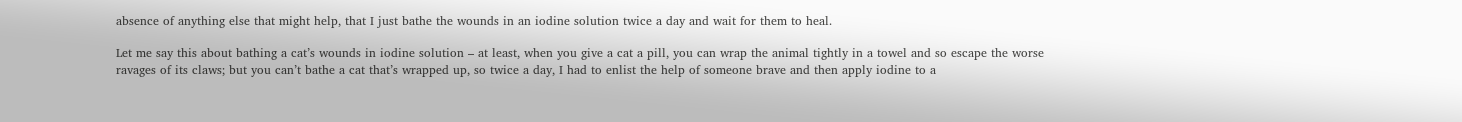absence of anything else that might help, that I just bathe the wounds in an iodine solution twice a day and wait for them to heal.

Let me say this about bathing a cat’s wounds in iodine solution – at least, when you give a cat a pill, you can wrap the animal tightly in a towel and so escape the worse ravages of its claws; but you can’t bathe a cat that’s wrapped up, so twice a day, I had to enlist the help of someone brave and then apply iodine to a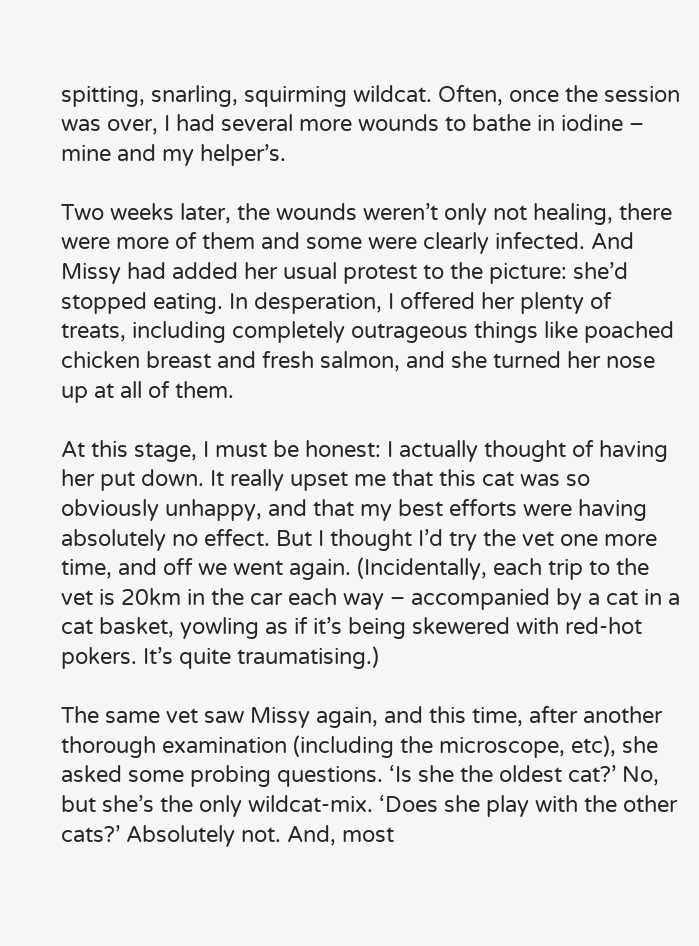spitting, snarling, squirming wildcat. Often, once the session was over, I had several more wounds to bathe in iodine – mine and my helper’s.

Two weeks later, the wounds weren’t only not healing, there were more of them and some were clearly infected. And Missy had added her usual protest to the picture: she’d stopped eating. In desperation, I offered her plenty of treats, including completely outrageous things like poached chicken breast and fresh salmon, and she turned her nose up at all of them.

At this stage, I must be honest: I actually thought of having her put down. It really upset me that this cat was so obviously unhappy, and that my best efforts were having absolutely no effect. But I thought I’d try the vet one more time, and off we went again. (Incidentally, each trip to the vet is 20km in the car each way – accompanied by a cat in a cat basket, yowling as if it’s being skewered with red-hot pokers. It’s quite traumatising.)

The same vet saw Missy again, and this time, after another thorough examination (including the microscope, etc), she asked some probing questions. ‘Is she the oldest cat?’ No, but she’s the only wildcat-mix. ‘Does she play with the other cats?’ Absolutely not. And, most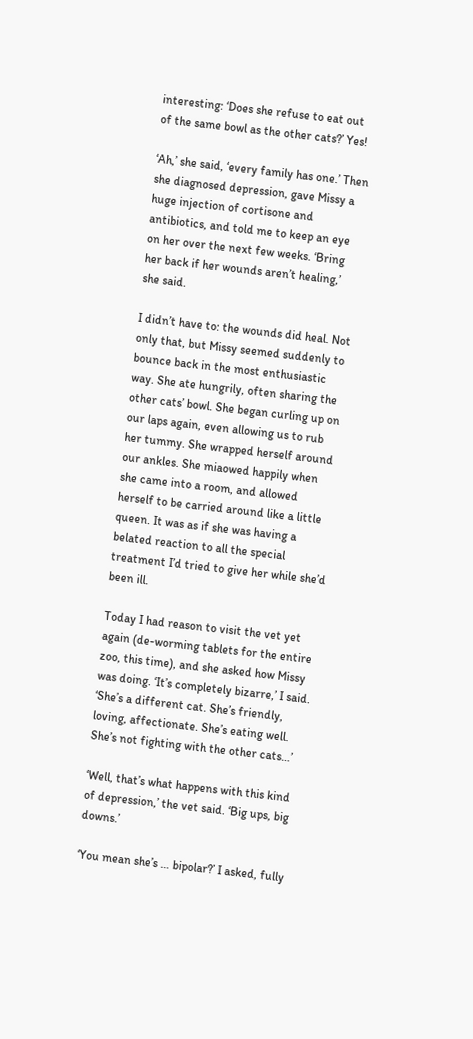interesting: ‘Does she refuse to eat out of the same bowl as the other cats?’ Yes!

‘Ah,’ she said, ‘every family has one.’ Then she diagnosed depression, gave Missy a huge injection of cortisone and antibiotics, and told me to keep an eye on her over the next few weeks. ‘Bring her back if her wounds aren’t healing,’ she said.

I didn’t have to: the wounds did heal. Not only that, but Missy seemed suddenly to bounce back in the most enthusiastic way. She ate hungrily, often sharing the other cats’ bowl. She began curling up on our laps again, even allowing us to rub her tummy. She wrapped herself around our ankles. She miaowed happily when she came into a room, and allowed herself to be carried around like a little queen. It was as if she was having a belated reaction to all the special treatment I’d tried to give her while she’d been ill.

Today I had reason to visit the vet yet again (de-worming tablets for the entire zoo, this time), and she asked how Missy was doing. ‘It’s completely bizarre,’ I said. ‘She’s a different cat. She’s friendly, loving, affectionate. She’s eating well. She’s not fighting with the other cats…’

‘Well, that’s what happens with this kind of depression,’ the vet said. ‘Big ups, big downs.’

‘You mean she’s … bipolar?’ I asked, fully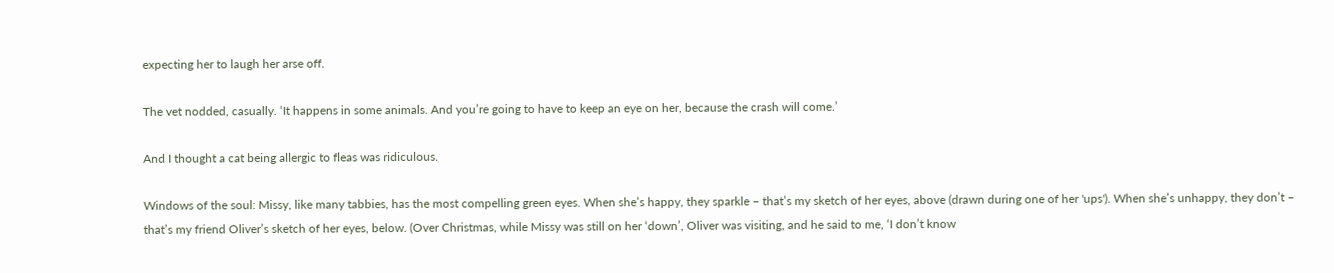expecting her to laugh her arse off.

The vet nodded, casually. ‘It happens in some animals. And you’re going to have to keep an eye on her, because the crash will come.’

And I thought a cat being allergic to fleas was ridiculous.

Windows of the soul: Missy, like many tabbies, has the most compelling green eyes. When she’s happy, they sparkle – that’s my sketch of her eyes, above (drawn during one of her 'ups'). When she’s unhappy, they don’t – that’s my friend Oliver’s sketch of her eyes, below. (Over Christmas, while Missy was still on her ‘down’, Oliver was visiting, and he said to me, ‘I don’t know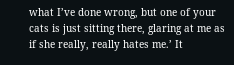what I’ve done wrong, but one of your cats is just sitting there, glaring at me as if she really, really hates me.’ It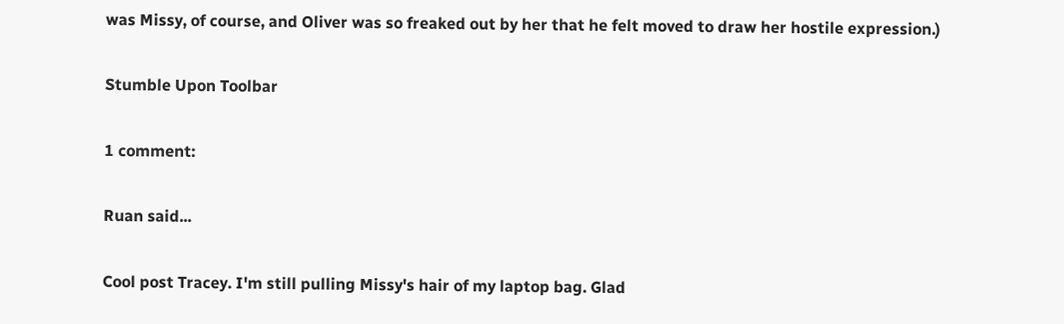was Missy, of course, and Oliver was so freaked out by her that he felt moved to draw her hostile expression.)

Stumble Upon Toolbar

1 comment:

Ruan said...

Cool post Tracey. I'm still pulling Missy's hair of my laptop bag. Glad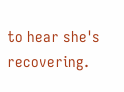to hear she's recovering.